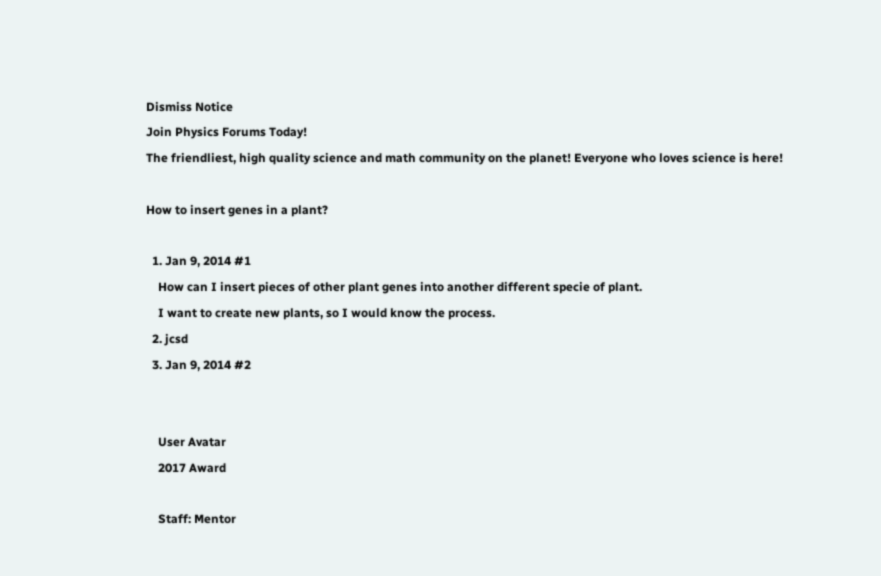Dismiss Notice
Join Physics Forums Today!
The friendliest, high quality science and math community on the planet! Everyone who loves science is here!

How to insert genes in a plant?

  1. Jan 9, 2014 #1
    How can I insert pieces of other plant genes into another different specie of plant.
    I want to create new plants, so I would know the process.
  2. jcsd
  3. Jan 9, 2014 #2


    User Avatar
    2017 Award

    Staff: Mentor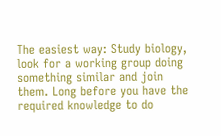The easiest way: Study biology, look for a working group doing something similar and join them. Long before you have the required knowledge to do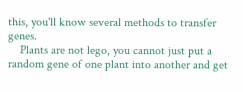this, you'll know several methods to transfer genes.
    Plants are not lego, you cannot just put a random gene of one plant into another and get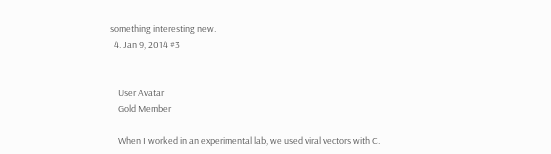something interesting new.
  4. Jan 9, 2014 #3


    User Avatar
    Gold Member

    When I worked in an experimental lab, we used viral vectors with C.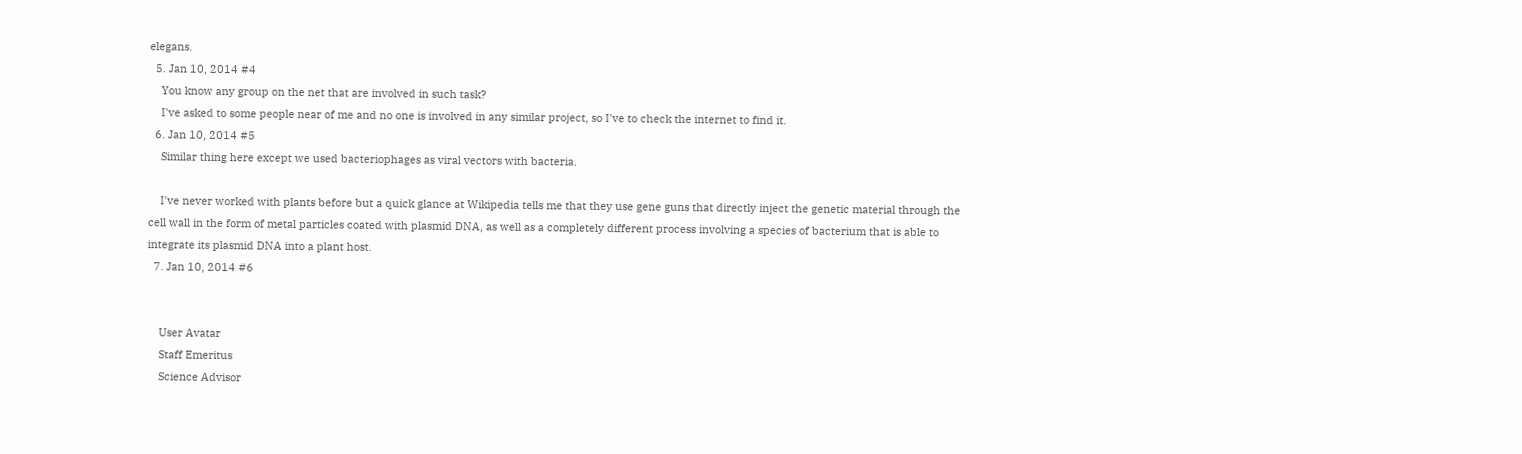elegans.
  5. Jan 10, 2014 #4
    You know any group on the net that are involved in such task?
    I've asked to some people near of me and no one is involved in any similar project, so I've to check the internet to find it.
  6. Jan 10, 2014 #5
    Similar thing here except we used bacteriophages as viral vectors with bacteria.

    I've never worked with plants before but a quick glance at Wikipedia tells me that they use gene guns that directly inject the genetic material through the cell wall in the form of metal particles coated with plasmid DNA, as well as a completely different process involving a species of bacterium that is able to integrate its plasmid DNA into a plant host.
  7. Jan 10, 2014 #6


    User Avatar
    Staff Emeritus
    Science Advisor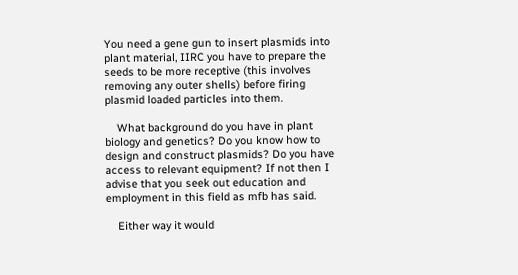You need a gene gun to insert plasmids into plant material, IIRC you have to prepare the seeds to be more receptive (this involves removing any outer shells) before firing plasmid loaded particles into them.

    What background do you have in plant biology and genetics? Do you know how to design and construct plasmids? Do you have access to relevant equipment? If not then I advise that you seek out education and employment in this field as mfb has said.

    Either way it would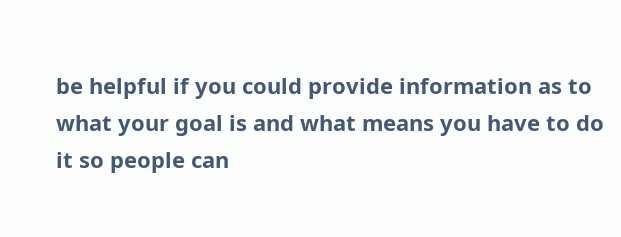be helpful if you could provide information as to what your goal is and what means you have to do it so people can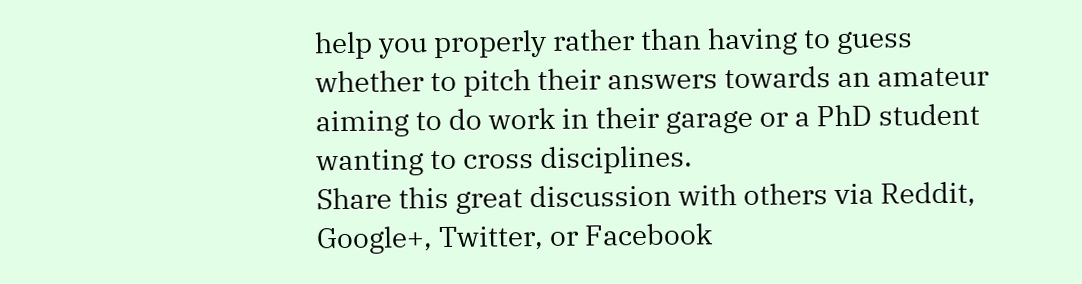help you properly rather than having to guess whether to pitch their answers towards an amateur aiming to do work in their garage or a PhD student wanting to cross disciplines.
Share this great discussion with others via Reddit, Google+, Twitter, or Facebook